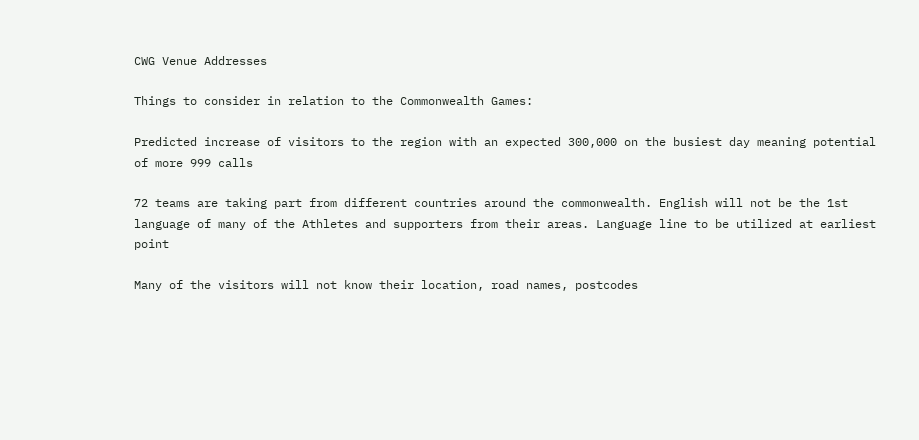CWG Venue Addresses

Things to consider in relation to the Commonwealth Games:

Predicted increase of visitors to the region with an expected 300,000 on the busiest day meaning potential of more 999 calls

72 teams are taking part from different countries around the commonwealth. English will not be the 1st language of many of the Athletes and supporters from their areas. Language line to be utilized at earliest point

Many of the visitors will not know their location, road names, postcodes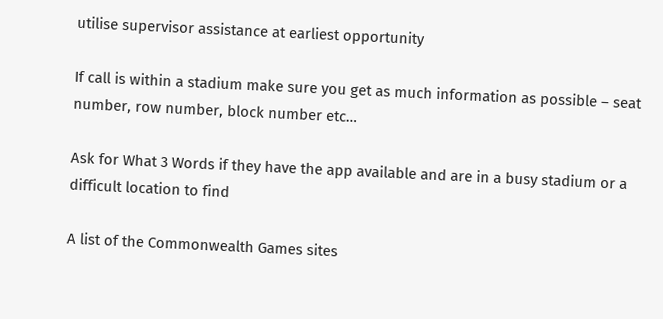utilise supervisor assistance at earliest opportunity

If call is within a stadium make sure you get as much information as possible – seat number, row number, block number etc…

Ask for What 3 Words if they have the app available and are in a busy stadium or a difficult location to find

A list of the Commonwealth Games sites